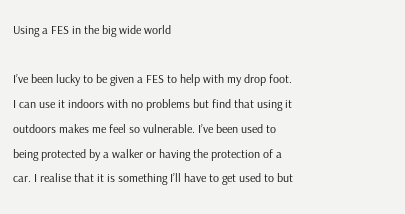Using a FES in the big wide world

I’ve been lucky to be given a FES to help with my drop foot. I can use it indoors with no problems but find that using it outdoors makes me feel so vulnerable. I’ve been used to being protected by a walker or having the protection of a car. I realise that it is something I’ll have to get used to but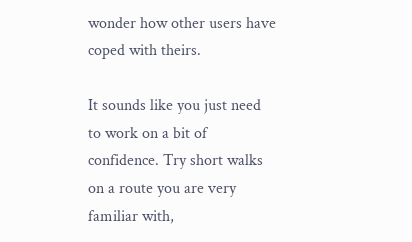wonder how other users have coped with theirs.

It sounds like you just need to work on a bit of confidence. Try short walks on a route you are very familiar with,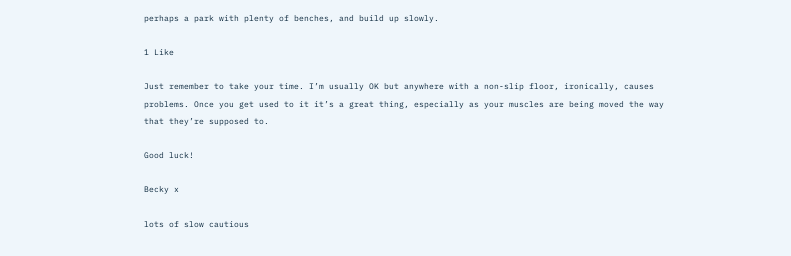perhaps a park with plenty of benches, and build up slowly.

1 Like

Just remember to take your time. I’m usually OK but anywhere with a non-slip floor, ironically, causes problems. Once you get used to it it’s a great thing, especially as your muscles are being moved the way that they’re supposed to.

Good luck!

Becky x

lots of slow cautious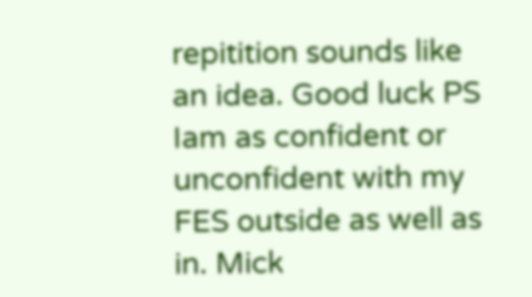repitition sounds like an idea. Good luck PS Iam as confident or unconfident with my FES outside as well as in. Mick